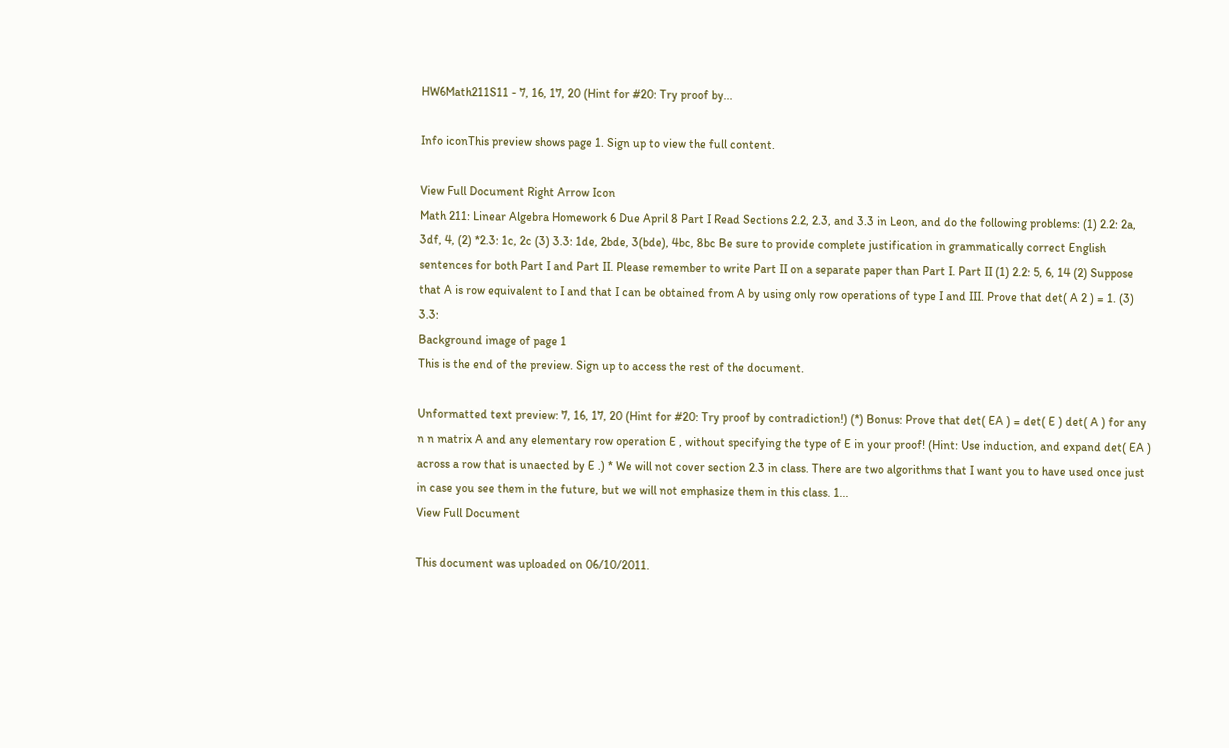HW6Math211S11 - 7, 16, 17, 20 (Hint for #20: Try proof by...

Info iconThis preview shows page 1. Sign up to view the full content.

View Full Document Right Arrow Icon
Math 211: Linear Algebra Homework 6 Due April 8 Part I Read Sections 2.2, 2.3, and 3.3 in Leon, and do the following problems: (1) 2.2: 2a, 3df, 4, (2) *2.3: 1c, 2c (3) 3.3: 1de, 2bde, 3(bde), 4bc, 8bc Be sure to provide complete justification in grammatically correct English sentences for both Part I and Part II. Please remember to write Part II on a separate paper than Part I. Part II (1) 2.2: 5, 6, 14 (2) Suppose that A is row equivalent to I and that I can be obtained from A by using only row operations of type I and III. Prove that det( A 2 ) = 1. (3) 3.3:
Background image of page 1
This is the end of the preview. Sign up to access the rest of the document.

Unformatted text preview: 7, 16, 17, 20 (Hint for #20: Try proof by contradiction!) (*) Bonus: Prove that det( EA ) = det( E ) det( A ) for any n n matrix A and any elementary row operation E , without specifying the type of E in your proof! (Hint: Use induction, and expand det( EA ) across a row that is unaected by E .) * We will not cover section 2.3 in class. There are two algorithms that I want you to have used once just in case you see them in the future, but we will not emphasize them in this class. 1...
View Full Document

This document was uploaded on 06/10/2011.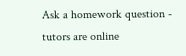Ask a homework question - tutors are online